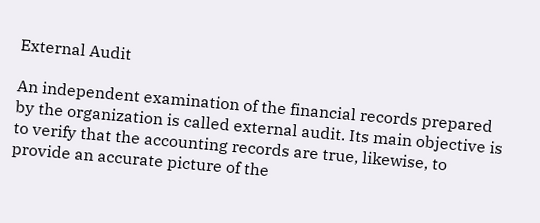External Audit

An independent examination of the financial records prepared by the organization is called external audit. Its main objective is to verify that the accounting records are true, likewise, to provide an accurate picture of the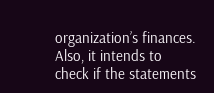organization’s finances. Also, it intends to check if the statements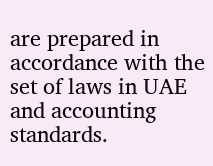are prepared in accordance with the set of laws in UAE and accounting standards.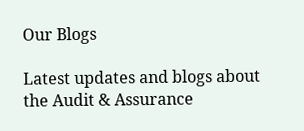Our Blogs

Latest updates and blogs about the Audit & Assurance